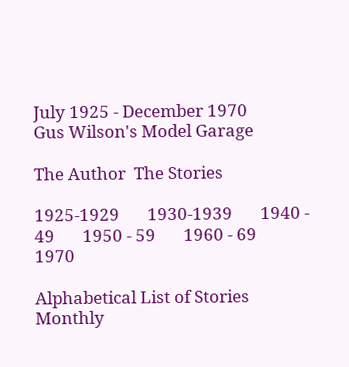July 1925 - December 1970
Gus Wilson's Model Garage

The Author  The Stories

1925-1929       1930-1939       1940 - 49       1950 - 59       1960 - 69      1970

Alphabetical List of Stories    Monthly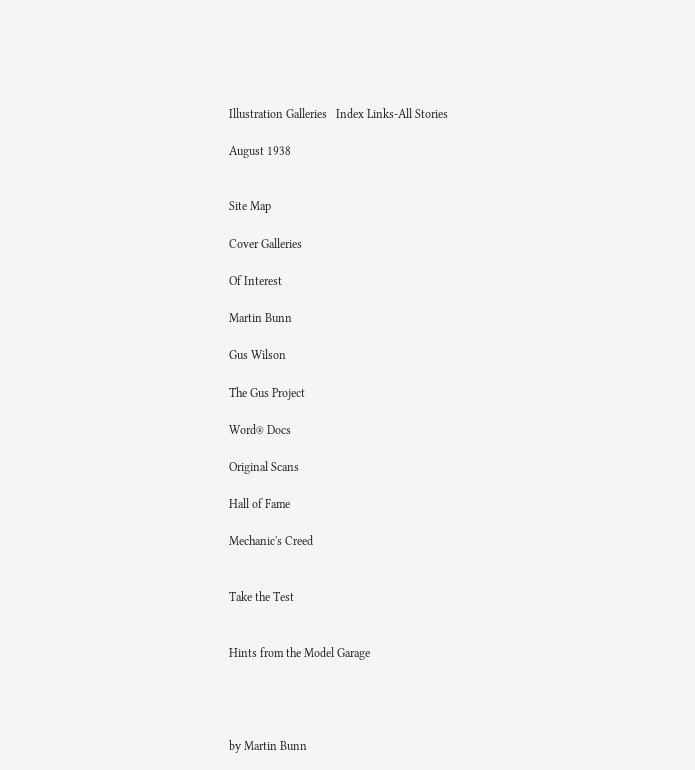Illustration Galleries   Index Links-All Stories

August 1938


Site Map

Cover Galleries

Of Interest

Martin Bunn

Gus Wilson

The Gus Project

Word® Docs

Original Scans

Hall of Fame

Mechanic's Creed


Take the Test


Hints from the Model Garage




by Martin Bunn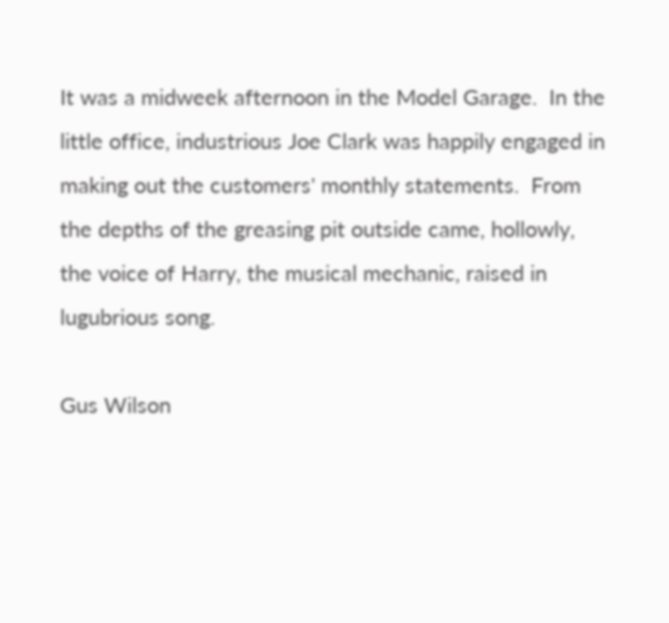It was a midweek afternoon in the Model Garage.  In the little office, industrious Joe Clark was happily engaged in making out the customers' monthly statements.  From the depths of the greasing pit outside came, hollowly, the voice of Harry, the musical mechanic, raised in lugubrious song.

Gus Wilson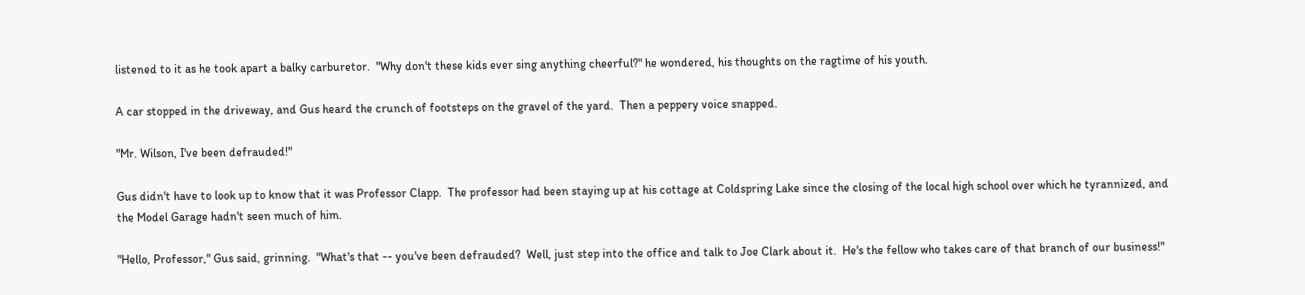listened to it as he took apart a balky carburetor.  "Why don't these kids ever sing anything cheerful?" he wondered, his thoughts on the ragtime of his youth.

A car stopped in the driveway, and Gus heard the crunch of footsteps on the gravel of the yard.  Then a peppery voice snapped.

"Mr. Wilson, I've been defrauded!"

Gus didn't have to look up to know that it was Professor Clapp.  The professor had been staying up at his cottage at Coldspring Lake since the closing of the local high school over which he tyrannized, and the Model Garage hadn't seen much of him.

"Hello, Professor," Gus said, grinning.  "What's that -- you've been defrauded?  Well, just step into the office and talk to Joe Clark about it.  He's the fellow who takes care of that branch of our business!"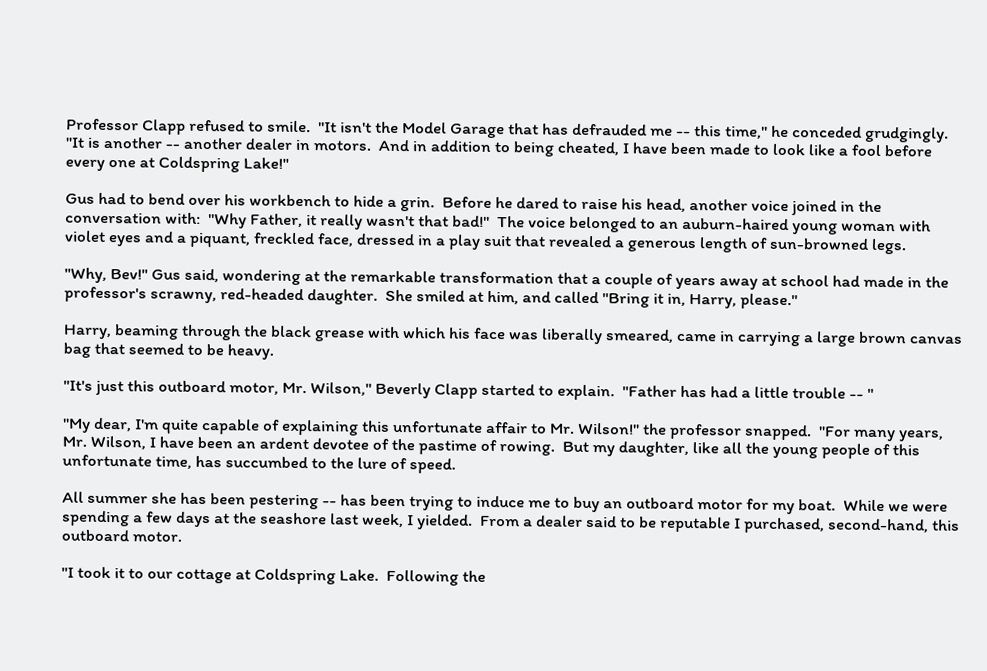Professor Clapp refused to smile.  "It isn't the Model Garage that has defrauded me -- this time," he conceded grudgingly.  "It is another -- another dealer in motors.  And in addition to being cheated, I have been made to look like a fool before every one at Coldspring Lake!"

Gus had to bend over his workbench to hide a grin.  Before he dared to raise his head, another voice joined in the conversation with:  "Why Father, it really wasn't that bad!"  The voice belonged to an auburn-haired young woman with violet eyes and a piquant, freckled face, dressed in a play suit that revealed a generous length of sun-browned legs.

"Why, Bev!" Gus said, wondering at the remarkable transformation that a couple of years away at school had made in the professor's scrawny, red-headed daughter.  She smiled at him, and called "Bring it in, Harry, please."

Harry, beaming through the black grease with which his face was liberally smeared, came in carrying a large brown canvas bag that seemed to be heavy.

"It's just this outboard motor, Mr. Wilson," Beverly Clapp started to explain.  "Father has had a little trouble -- "

"My dear, I'm quite capable of explaining this unfortunate affair to Mr. Wilson!" the professor snapped.  "For many years, Mr. Wilson, I have been an ardent devotee of the pastime of rowing.  But my daughter, like all the young people of this unfortunate time, has succumbed to the lure of speed.

All summer she has been pestering -- has been trying to induce me to buy an outboard motor for my boat.  While we were spending a few days at the seashore last week, I yielded.  From a dealer said to be reputable I purchased, second-hand, this outboard motor.

"I took it to our cottage at Coldspring Lake.  Following the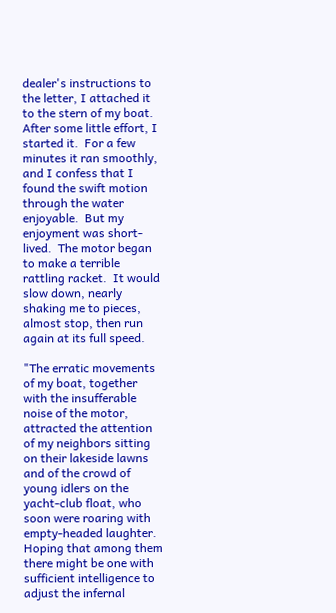dealer's instructions to the letter, I attached it to the stern of my boat. After some little effort, I started it.  For a few minutes it ran smoothly, and I confess that I found the swift motion through the water enjoyable.  But my enjoyment was short-lived.  The motor began to make a terrible rattling racket.  It would slow down, nearly shaking me to pieces, almost stop, then run again at its full speed.

"The erratic movements of my boat, together with the insufferable noise of the motor, attracted the attention of my neighbors sitting on their lakeside lawns and of the crowd of young idlers on the yacht-club float, who soon were roaring with empty-headed laughter.  Hoping that among them there might be one with sufficient intelligence to adjust the infernal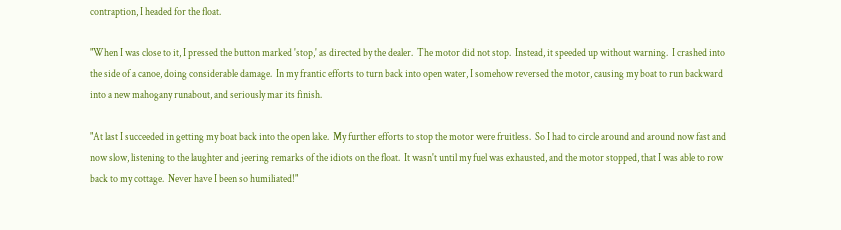contraption, I headed for the float.

"When I was close to it, I pressed the button marked 'stop,' as directed by the dealer.  The motor did not stop.  Instead, it speeded up without warning.  I crashed into the side of a canoe, doing considerable damage.  In my frantic efforts to turn back into open water, I somehow reversed the motor, causing my boat to run backward into a new mahogany runabout, and seriously mar its finish.

"At last I succeeded in getting my boat back into the open lake.  My further efforts to stop the motor were fruitless.  So I had to circle around and around now fast and now slow, listening to the laughter and jeering remarks of the idiots on the float.  It wasn't until my fuel was exhausted, and the motor stopped, that I was able to row back to my cottage.  Never have I been so humiliated!"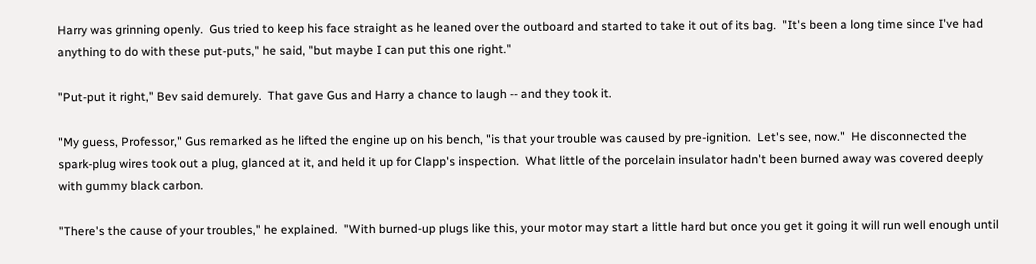Harry was grinning openly.  Gus tried to keep his face straight as he leaned over the outboard and started to take it out of its bag.  "It's been a long time since I've had anything to do with these put-puts," he said, "but maybe I can put this one right."

"Put-put it right," Bev said demurely.  That gave Gus and Harry a chance to laugh -- and they took it.

"My guess, Professor," Gus remarked as he lifted the engine up on his bench, "is that your trouble was caused by pre-ignition.  Let's see, now."  He disconnected the spark-plug wires took out a plug, glanced at it, and held it up for Clapp's inspection.  What little of the porcelain insulator hadn't been burned away was covered deeply with gummy black carbon.

"There's the cause of your troubles," he explained.  "With burned-up plugs like this, your motor may start a little hard but once you get it going it will run well enough until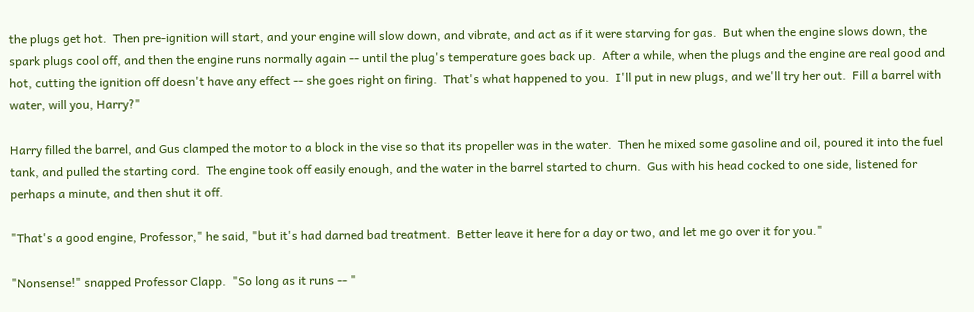the plugs get hot.  Then pre-ignition will start, and your engine will slow down, and vibrate, and act as if it were starving for gas.  But when the engine slows down, the spark plugs cool off, and then the engine runs normally again -- until the plug's temperature goes back up.  After a while, when the plugs and the engine are real good and hot, cutting the ignition off doesn't have any effect -- she goes right on firing.  That's what happened to you.  I'll put in new plugs, and we'll try her out.  Fill a barrel with water, will you, Harry?"

Harry filled the barrel, and Gus clamped the motor to a block in the vise so that its propeller was in the water.  Then he mixed some gasoline and oil, poured it into the fuel tank, and pulled the starting cord.  The engine took off easily enough, and the water in the barrel started to churn.  Gus with his head cocked to one side, listened for perhaps a minute, and then shut it off.

"That's a good engine, Professor," he said, "but it's had darned bad treatment.  Better leave it here for a day or two, and let me go over it for you."

"Nonsense!" snapped Professor Clapp.  "So long as it runs -- "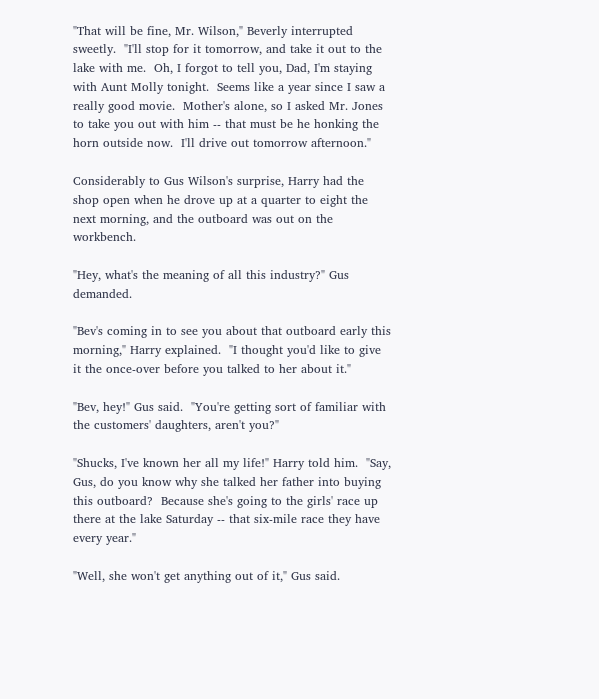"That will be fine, Mr. Wilson," Beverly interrupted sweetly.  "I'll stop for it tomorrow, and take it out to the lake with me.  Oh, I forgot to tell you, Dad, I'm staying with Aunt Molly tonight.  Seems like a year since I saw a really good movie.  Mother's alone, so I asked Mr. Jones to take you out with him -- that must be he honking the horn outside now.  I'll drive out tomorrow afternoon."

Considerably to Gus Wilson's surprise, Harry had the shop open when he drove up at a quarter to eight the next morning, and the outboard was out on the workbench.

"Hey, what's the meaning of all this industry?" Gus demanded.

"Bev's coming in to see you about that outboard early this morning," Harry explained.  "I thought you'd like to give it the once-over before you talked to her about it."

"Bev, hey!" Gus said.  "You're getting sort of familiar with the customers' daughters, aren't you?"

"Shucks, I've known her all my life!" Harry told him.  "Say, Gus, do you know why she talked her father into buying this outboard?  Because she's going to the girls' race up there at the lake Saturday -- that six-mile race they have every year."

"Well, she won't get anything out of it," Gus said.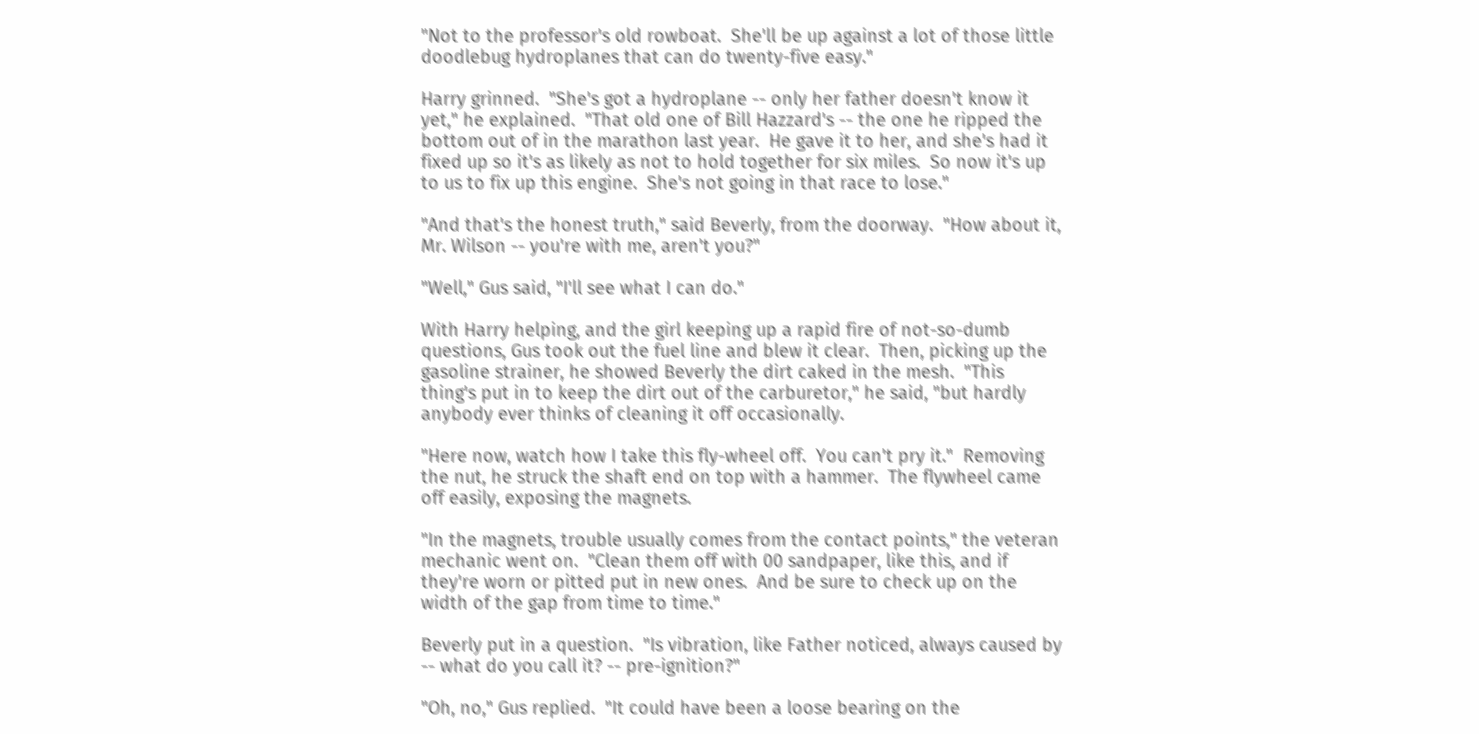"Not to the professor's old rowboat.  She'll be up against a lot of those little doodlebug hydroplanes that can do twenty-five easy."

Harry grinned.  "She's got a hydroplane -- only her father doesn't know it yet," he explained.  "That old one of Bill Hazzard's -- the one he ripped the bottom out of in the marathon last year.  He gave it to her, and she's had it fixed up so it's as likely as not to hold together for six miles.  So now it's up to us to fix up this engine.  She's not going in that race to lose."

"And that's the honest truth," said Beverly, from the doorway.  "How about it, Mr. Wilson -- you're with me, aren't you?"

"Well," Gus said, "I'll see what I can do."

With Harry helping, and the girl keeping up a rapid fire of not-so-dumb questions, Gus took out the fuel line and blew it clear.  Then, picking up the gasoline strainer, he showed Beverly the dirt caked in the mesh.  "This thing's put in to keep the dirt out of the carburetor," he said, "but hardly anybody ever thinks of cleaning it off occasionally.

"Here now, watch how I take this fly-wheel off.  You can't pry it."  Removing the nut, he struck the shaft end on top with a hammer.  The flywheel came off easily, exposing the magnets.

"In the magnets, trouble usually comes from the contact points," the veteran mechanic went on.  "Clean them off with 00 sandpaper, like this, and if they're worn or pitted put in new ones.  And be sure to check up on the width of the gap from time to time."

Beverly put in a question.  "Is vibration, like Father noticed, always caused by -- what do you call it? -- pre-ignition?"

"Oh, no," Gus replied.  "It could have been a loose bearing on the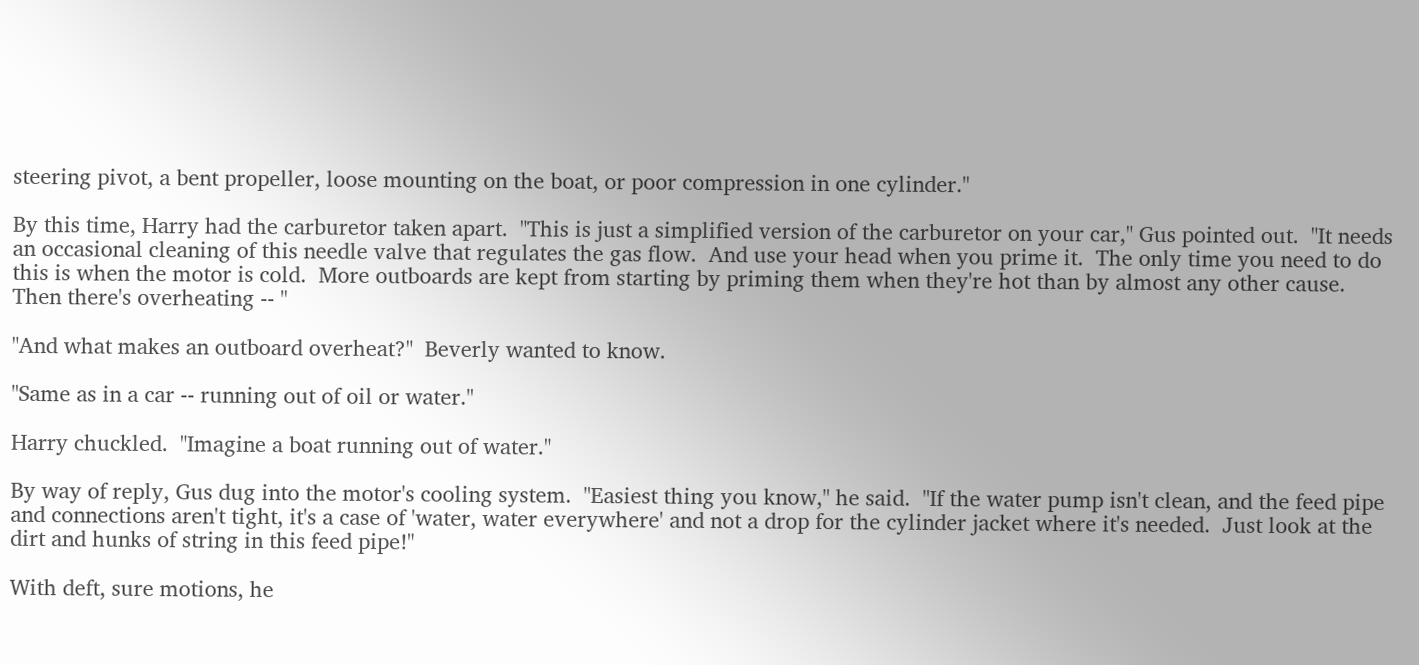steering pivot, a bent propeller, loose mounting on the boat, or poor compression in one cylinder."

By this time, Harry had the carburetor taken apart.  "This is just a simplified version of the carburetor on your car," Gus pointed out.  "It needs an occasional cleaning of this needle valve that regulates the gas flow.  And use your head when you prime it.  The only time you need to do this is when the motor is cold.  More outboards are kept from starting by priming them when they're hot than by almost any other cause.  Then there's overheating -- "

"And what makes an outboard overheat?"  Beverly wanted to know.

"Same as in a car -- running out of oil or water."

Harry chuckled.  "Imagine a boat running out of water."

By way of reply, Gus dug into the motor's cooling system.  "Easiest thing you know," he said.  "If the water pump isn't clean, and the feed pipe and connections aren't tight, it's a case of 'water, water everywhere' and not a drop for the cylinder jacket where it's needed.  Just look at the dirt and hunks of string in this feed pipe!"

With deft, sure motions, he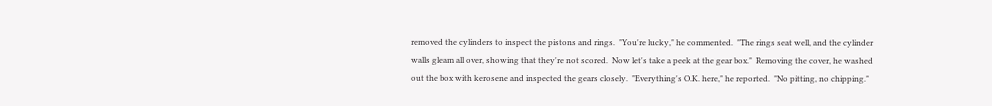removed the cylinders to inspect the pistons and rings.  "You're lucky," he commented.  "The rings seat well, and the cylinder walls gleam all over, showing that they're not scored.  Now let's take a peek at the gear box."  Removing the cover, he washed out the box with kerosene and inspected the gears closely.  "Everything's O.K. here," he reported.  "No pitting, no chipping."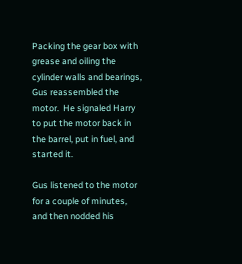Packing the gear box with grease and oiling the cylinder walls and bearings, Gus reassembled the motor.  He signaled Harry to put the motor back in the barrel, put in fuel, and started it.

Gus listened to the motor for a couple of minutes, and then nodded his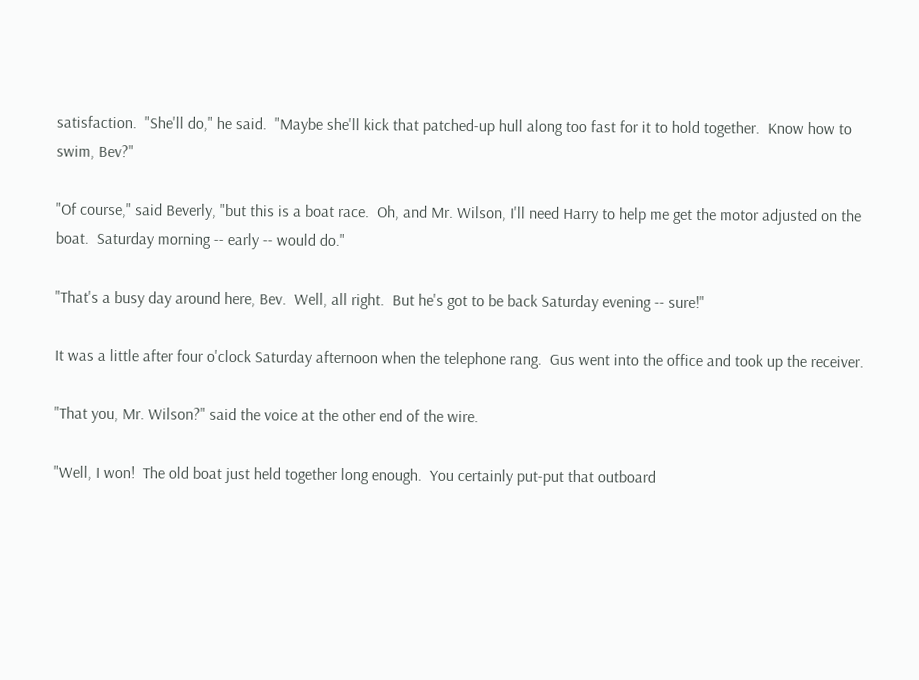satisfaction.  "She'll do," he said.  "Maybe she'll kick that patched-up hull along too fast for it to hold together.  Know how to swim, Bev?"

"Of course," said Beverly, "but this is a boat race.  Oh, and Mr. Wilson, I'll need Harry to help me get the motor adjusted on the boat.  Saturday morning -- early -- would do."

"That's a busy day around here, Bev.  Well, all right.  But he's got to be back Saturday evening -- sure!"

It was a little after four o'clock Saturday afternoon when the telephone rang.  Gus went into the office and took up the receiver.

"That you, Mr. Wilson?" said the voice at the other end of the wire.

"Well, I won!  The old boat just held together long enough.  You certainly put-put that outboard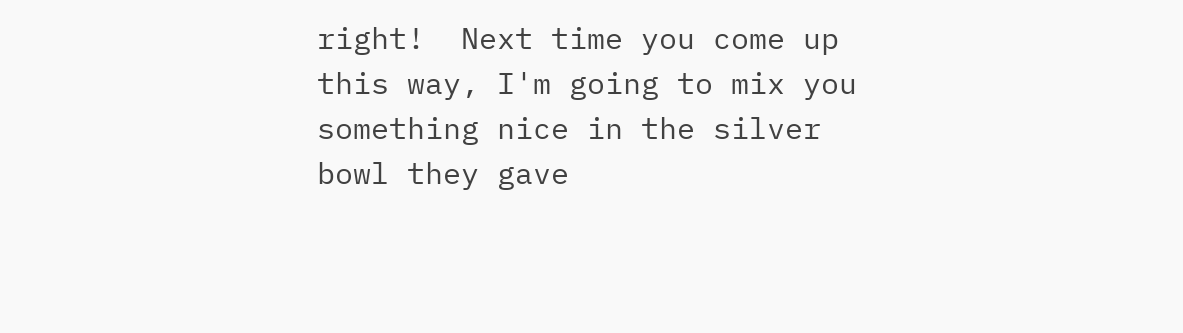right!  Next time you come up this way, I'm going to mix you something nice in the silver bowl they gave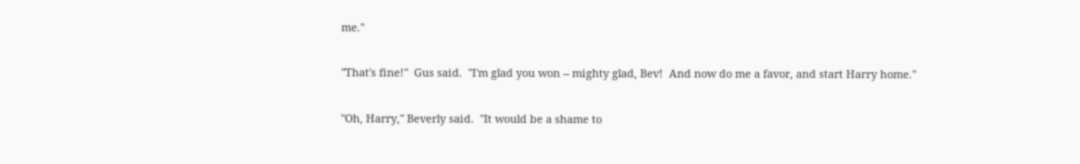me."

"That's fine!"  Gus said.  "I'm glad you won -- mighty glad, Bev!  And now do me a favor, and start Harry home."

"Oh, Harry," Beverly said.  "It would be a shame to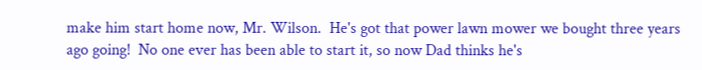make him start home now, Mr. Wilson.  He's got that power lawn mower we bought three years ago going!  No one ever has been able to start it, so now Dad thinks he's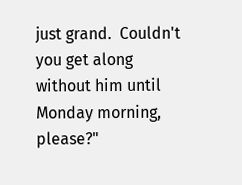just grand.  Couldn't you get along without him until Monday morning, please?"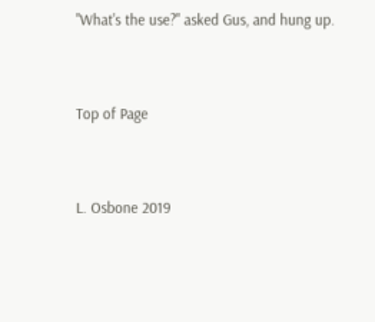"What's the use?" asked Gus, and hung up.


Top of Page


L. Osbone 2019